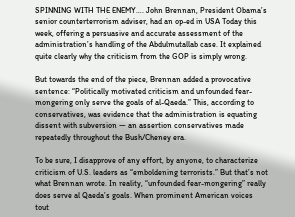SPINNING WITH THE ENEMY…. John Brennan, President Obama’s senior counterterrorism adviser, had an op-ed in USA Today this week, offering a persuasive and accurate assessment of the administration’s handling of the Abdulmutallab case. It explained quite clearly why the criticism from the GOP is simply wrong.

But towards the end of the piece, Brennan added a provocative sentence: “Politically motivated criticism and unfounded fear-mongering only serve the goals of al-Qaeda.” This, according to conservatives, was evidence that the administration is equating dissent with subversion — an assertion conservatives made repeatedly throughout the Bush/Cheney era.

To be sure, I disapprove of any effort, by anyone, to characterize criticism of U.S. leaders as “emboldening terrorists.” But that’s not what Brennan wrote. In reality, “unfounded fear-mongering” really does serve al Qaeda’s goals. When prominent American voices tout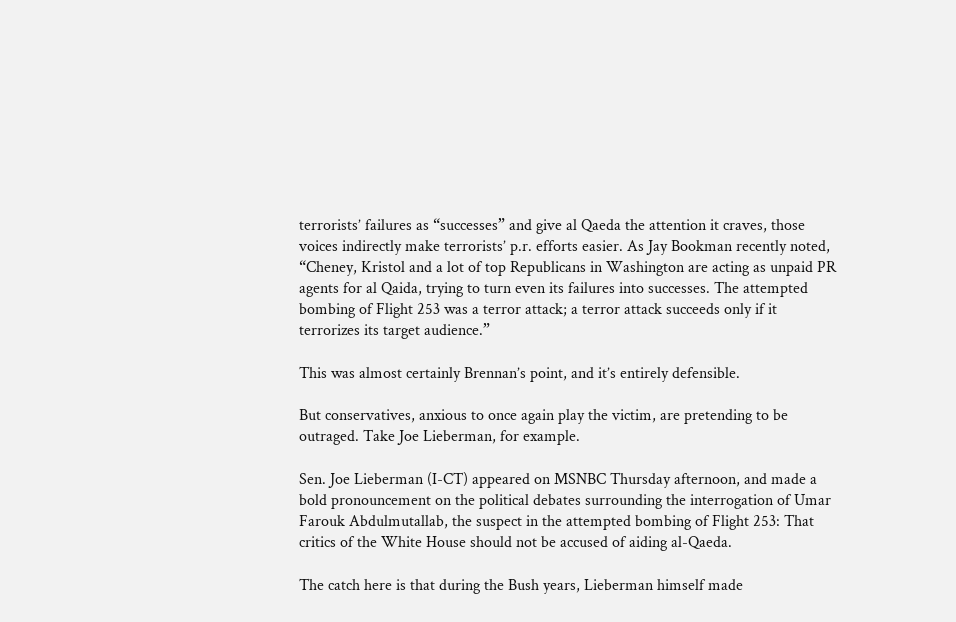terrorists’ failures as “successes” and give al Qaeda the attention it craves, those voices indirectly make terrorists’ p.r. efforts easier. As Jay Bookman recently noted, “Cheney, Kristol and a lot of top Republicans in Washington are acting as unpaid PR agents for al Qaida, trying to turn even its failures into successes. The attempted bombing of Flight 253 was a terror attack; a terror attack succeeds only if it terrorizes its target audience.”

This was almost certainly Brennan’s point, and it’s entirely defensible.

But conservatives, anxious to once again play the victim, are pretending to be outraged. Take Joe Lieberman, for example.

Sen. Joe Lieberman (I-CT) appeared on MSNBC Thursday afternoon, and made a bold pronouncement on the political debates surrounding the interrogation of Umar Farouk Abdulmutallab, the suspect in the attempted bombing of Flight 253: That critics of the White House should not be accused of aiding al-Qaeda.

The catch here is that during the Bush years, Lieberman himself made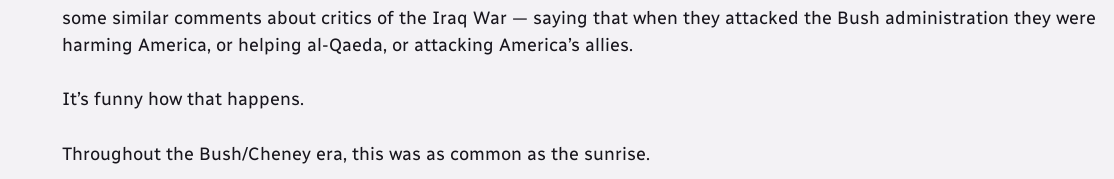some similar comments about critics of the Iraq War — saying that when they attacked the Bush administration they were harming America, or helping al-Qaeda, or attacking America’s allies.

It’s funny how that happens.

Throughout the Bush/Cheney era, this was as common as the sunrise.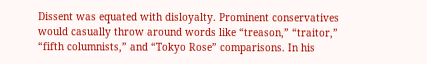Dissent was equated with disloyalty. Prominent conservatives would casually throw around words like “treason,” “traitor,” “fifth columnists,” and “Tokyo Rose” comparisons. In his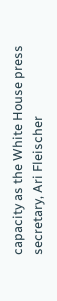capacity as the White House press secretary, Ari Fleischer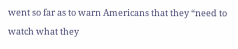went so far as to warn Americans that they “need to watch what they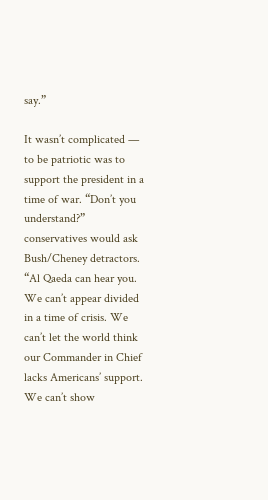say.”

It wasn’t complicated — to be patriotic was to support the president in a time of war. “Don’t you understand?” conservatives would ask Bush/Cheney detractors. “Al Qaeda can hear you. We can’t appear divided in a time of crisis. We can’t let the world think our Commander in Chief lacks Americans’ support. We can’t show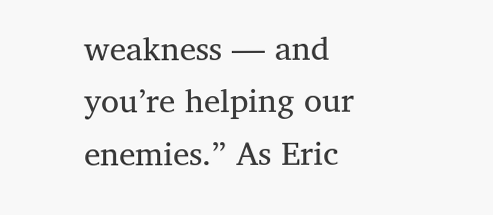weakness — and you’re helping our enemies.” As Eric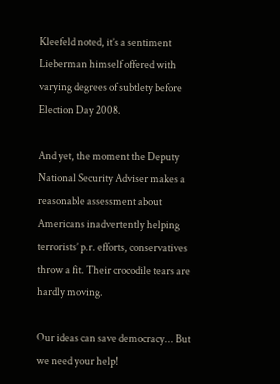Kleefeld noted, it’s a sentiment Lieberman himself offered with varying degrees of subtlety before Election Day 2008.

And yet, the moment the Deputy National Security Adviser makes a reasonable assessment about Americans inadvertently helping terrorists’ p.r. efforts, conservatives throw a fit. Their crocodile tears are hardly moving.

Our ideas can save democracy... But we need your help!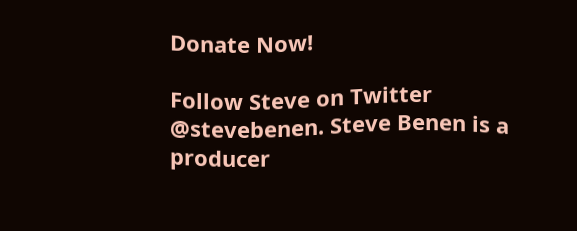Donate Now!

Follow Steve on Twitter @stevebenen. Steve Benen is a producer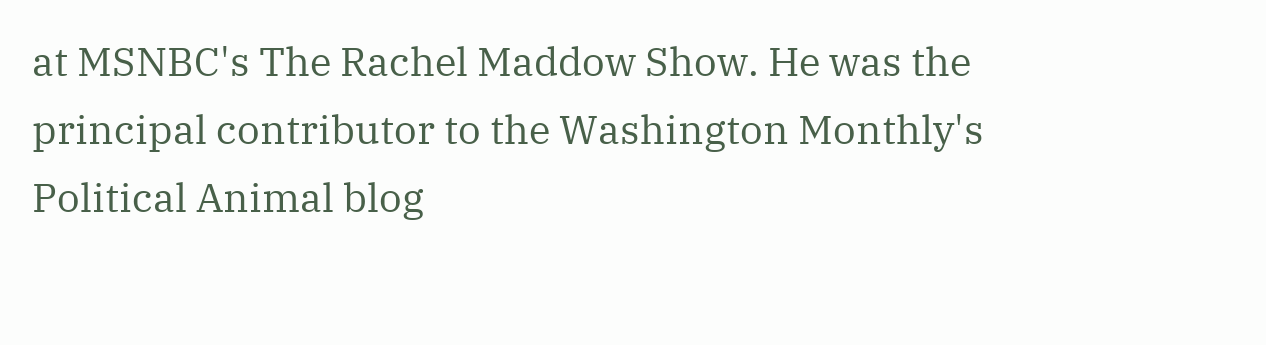at MSNBC's The Rachel Maddow Show. He was the principal contributor to the Washington Monthly's Political Animal blog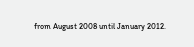from August 2008 until January 2012.